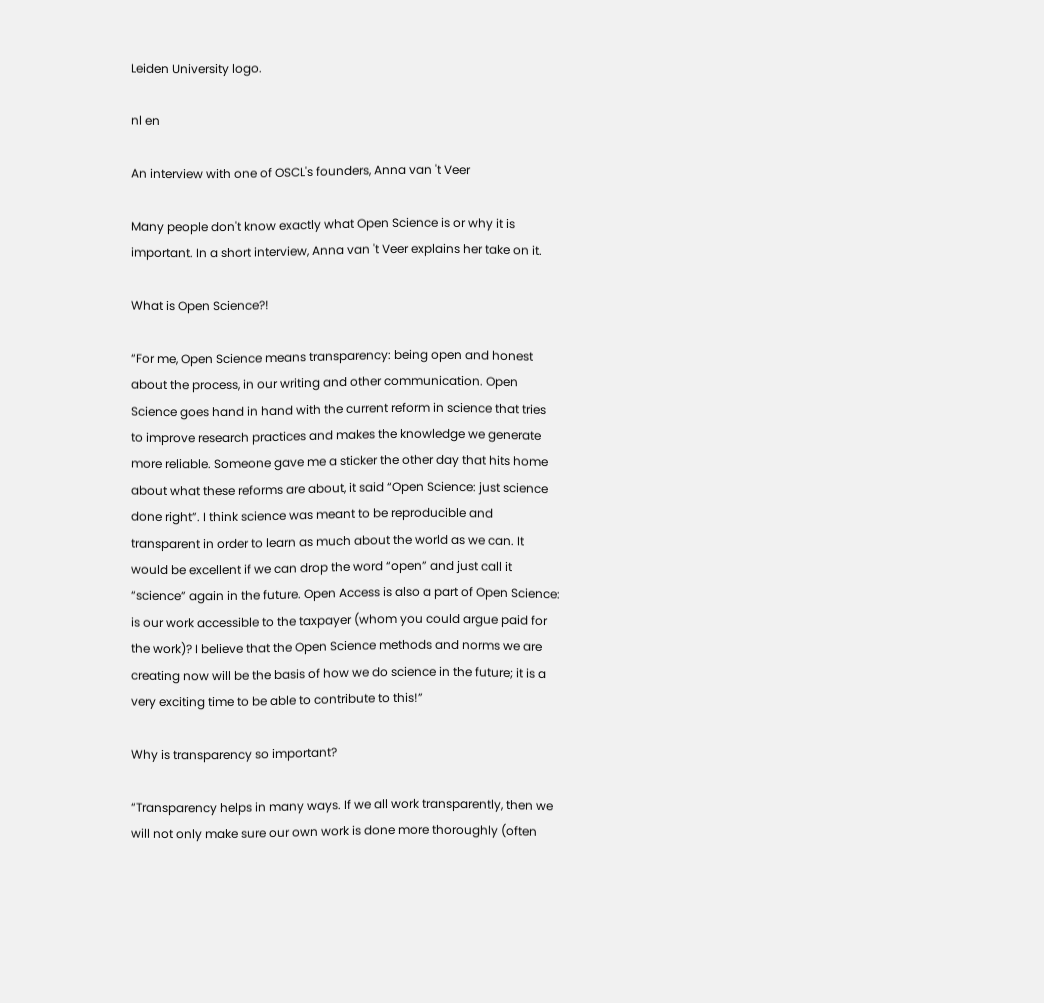Leiden University logo.

nl en

An interview with one of OSCL's founders, Anna van 't Veer

Many people don't know exactly what Open Science is or why it is important. In a short interview, Anna van 't Veer explains her take on it.

What is Open Science?!

“For me, Open Science means transparency: being open and honest about the process, in our writing and other communication. Open Science goes hand in hand with the current reform in science that tries to improve research practices and makes the knowledge we generate more reliable. Someone gave me a sticker the other day that hits home about what these reforms are about, it said “Open Science: just science done right”. I think science was meant to be reproducible and transparent in order to learn as much about the world as we can. It would be excellent if we can drop the word “open” and just call it “science” again in the future. Open Access is also a part of Open Science: is our work accessible to the taxpayer (whom you could argue paid for the work)? I believe that the Open Science methods and norms we are creating now will be the basis of how we do science in the future; it is a very exciting time to be able to contribute to this!”

Why is transparency so important?

“Transparency helps in many ways. If we all work transparently, then we will not only make sure our own work is done more thoroughly (often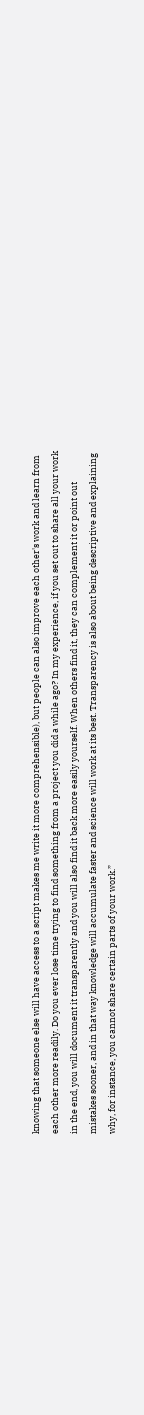knowing that someone else will have access to a script makes me write it more comprehensible), but people can also improve each other's work and learn from each other more readily. Do you ever lose time trying to find something from a project you did a while ago? In my experience, if you set out to share all your work in the end, you will document it transparently and you will also find it back more easily yourself. When others find it, they can complement it or point out mistakes sooner, and in that way knowledge will accumulate faster and science will work at its best. Transparency is also about being descriptive and explaining why, for instance, you cannot share certain parts of your work.”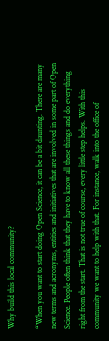Why build this local community?

“When you want to start doing Open Science, it can be a bit daunting. There are many new terms and acronyms, entities and initiatives that are involved in some part of Open Science. People often think that they have to know all these things and do everything right from the start. That is not true of course, every little step helps. With this community we want to help with that. For instance, walk into the office of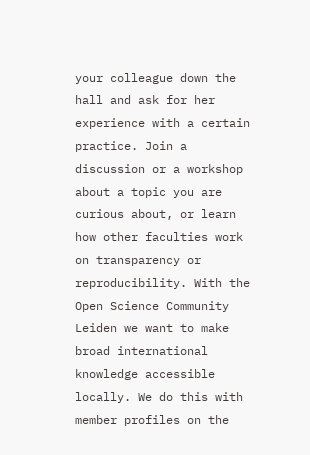your colleague down the hall and ask for her experience with a certain practice. Join a discussion or a workshop about a topic you are curious about, or learn how other faculties work on transparency or reproducibility. With the Open Science Community Leiden we want to make broad international knowledge accessible locally. We do this with member profiles on the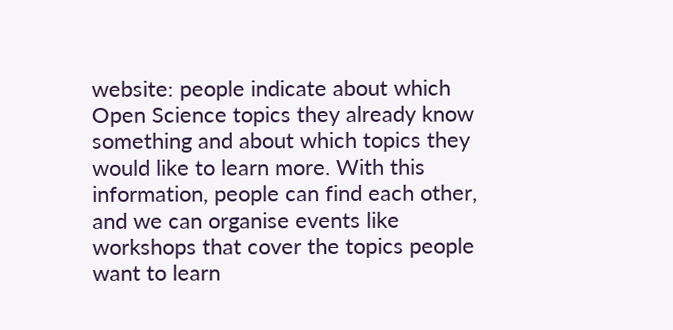website: people indicate about which Open Science topics they already know something and about which topics they would like to learn more. With this information, people can find each other, and we can organise events like workshops that cover the topics people want to learn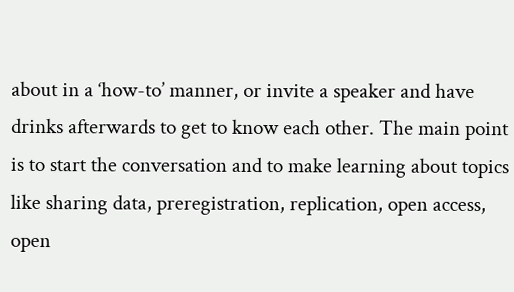about in a ‘how-to’ manner, or invite a speaker and have drinks afterwards to get to know each other. The main point is to start the conversation and to make learning about topics like sharing data, preregistration, replication, open access, open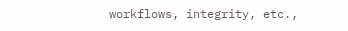workflows, integrity, etc.,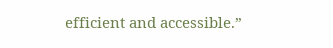efficient and accessible.”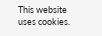This website uses cookies.